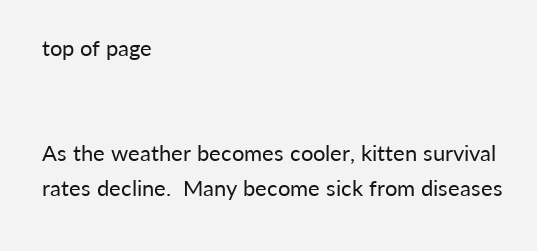top of page


As the weather becomes cooler, kitten survival rates decline.  Many become sick from diseases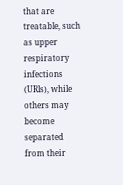that are treatable, such as upper respiratory infections (URls), while others may become separated from their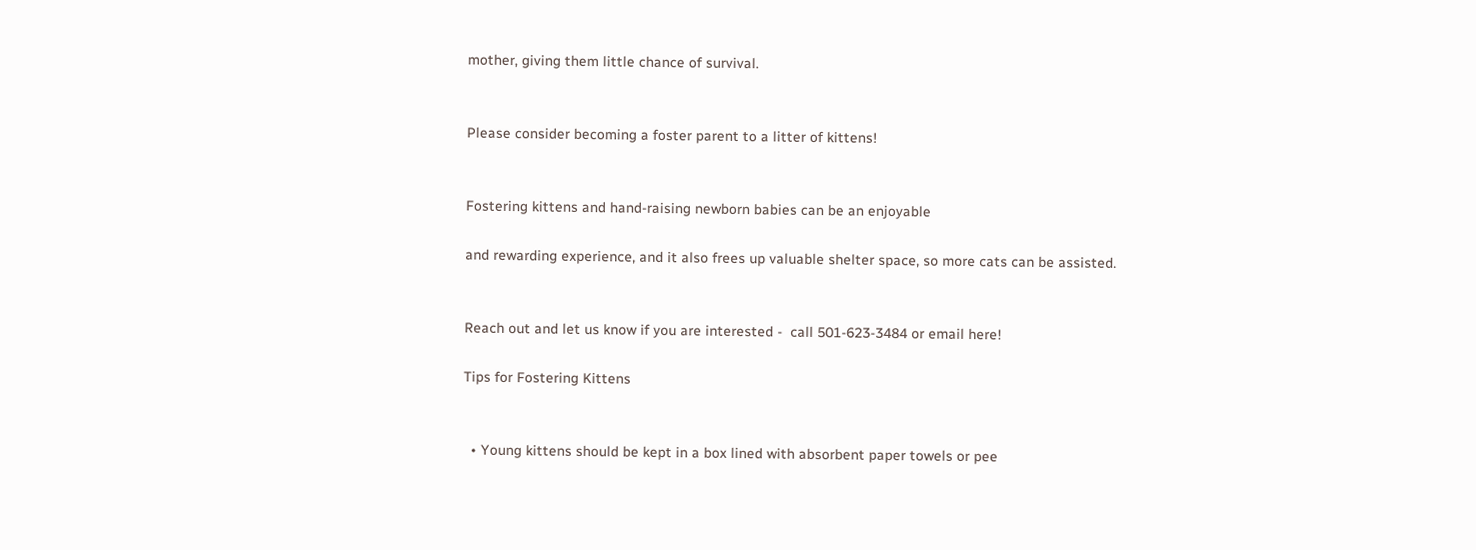mother, giving them little chance of survival.


Please consider becoming a foster parent to a litter of kittens!


Fostering kittens and hand-raising newborn babies can be an enjoyable

and rewarding experience, and it also frees up valuable shelter space, so more cats can be assisted.


Reach out and let us know if you are interested -  call 501-623-3484 or email here!

Tips for Fostering Kittens


  • Young kittens should be kept in a box lined with absorbent paper towels or pee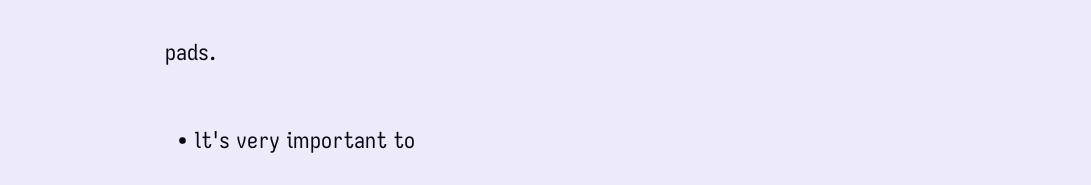pads.

  • lt's very important to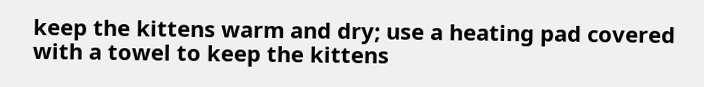keep the kittens warm and dry; use a heating pad covered with a towel to keep the kittens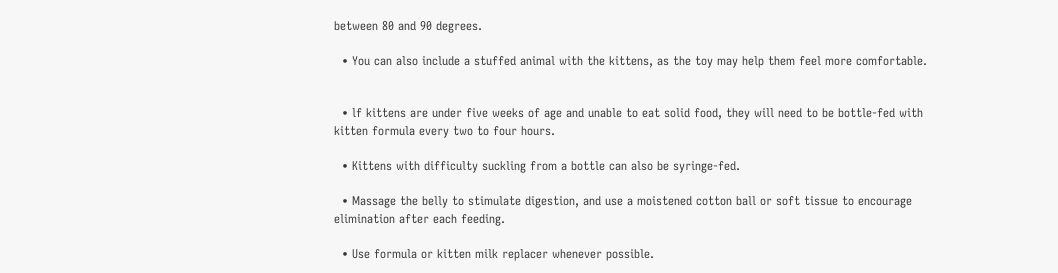between 80 and 90 degrees.

  • You can also include a stuffed animal with the kittens, as the toy may help them feel more comfortable.


  • lf kittens are under five weeks of age and unable to eat solid food, they will need to be bottle-fed with kitten formula every two to four hours.

  • Kittens with difficulty suckling from a bottle can also be syringe-fed.

  • Massage the belly to stimulate digestion, and use a moistened cotton ball or soft tissue to encourage elimination after each feeding.

  • Use formula or kitten milk replacer whenever possible.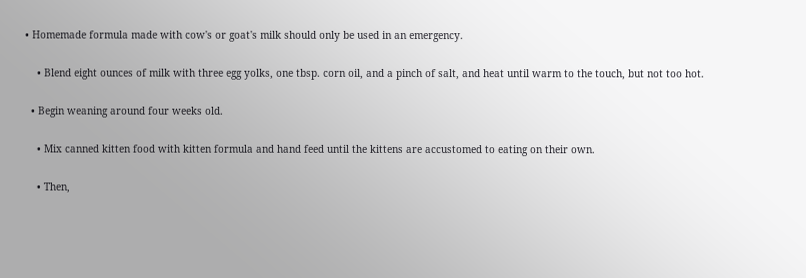• Homemade formula made with cow's or goat's milk should only be used in an emergency.

    • Blend eight ounces of milk with three egg yolks, one tbsp. corn oil, and a pinch of salt, and heat until warm to the touch, but not too hot.

  • Begin weaning around four weeks old.

    • Mix canned kitten food with kitten formula and hand feed until the kittens are accustomed to eating on their own.

    • Then,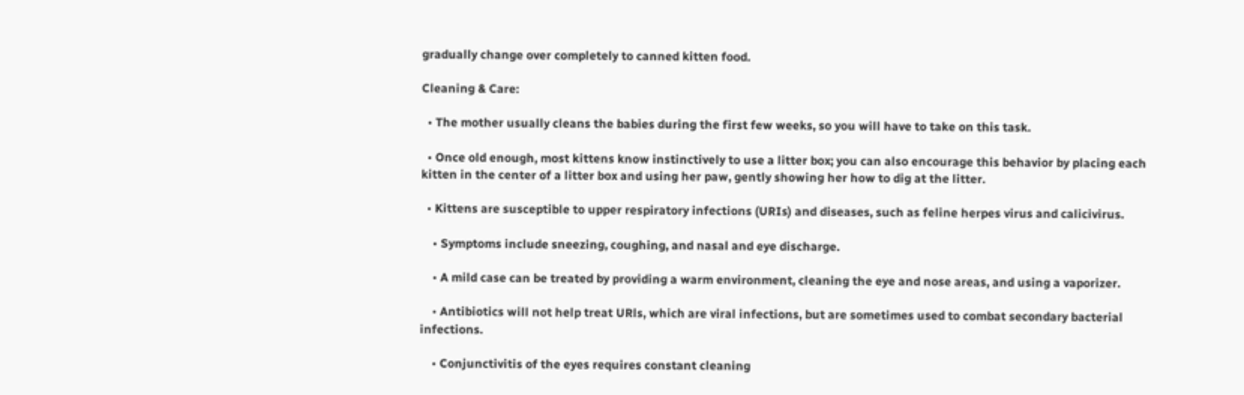gradually change over completely to canned kitten food.

Cleaning & Care:

  • The mother usually cleans the babies during the first few weeks, so you will have to take on this task.

  • Once old enough, most kittens know instinctively to use a litter box; you can also encourage this behavior by placing each kitten in the center of a litter box and using her paw, gently showing her how to dig at the litter.

  • Kittens are susceptible to upper respiratory infections (URIs) and diseases, such as feline herpes virus and calicivirus.

    • Symptoms include sneezing, coughing, and nasal and eye discharge.

    • A mild case can be treated by providing a warm environment, cleaning the eye and nose areas, and using a vaporizer.

    • Antibiotics will not help treat URls, which are viral infections, but are sometimes used to combat secondary bacterial infections.

    • Conjunctivitis of the eyes requires constant cleaning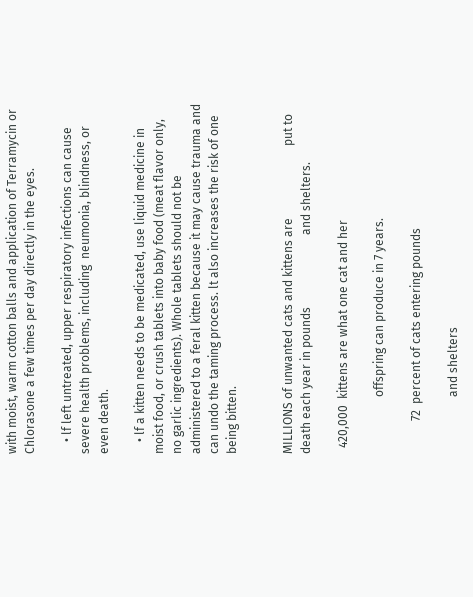with moist, warm cotton balls and application of Terramycin or Chlorasone a few times per day directly in the eyes.

    • lf left untreated, upper respiratory infections can cause severe health problems, including  neumonia, blindness, or even death.

    • lf a kitten needs to be medicated, use liquid medicine in moist food, or crush tablets into baby food (meat flavor only, no garlic ingredients). Whole tablets should not be administered to a feral kitten because it may cause trauma and can undo the taming process. lt also increases the risk of one being bitten.


MILLIONS of unwanted cats and kittens are                        put to death each year in pounds                        and shelters.

  420,000  kittens are what one cat and her

                   offspring can produce in 7 years.

           72  percent of cats entering pounds

                   and shelters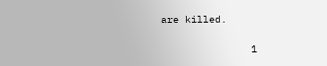are killed.

               1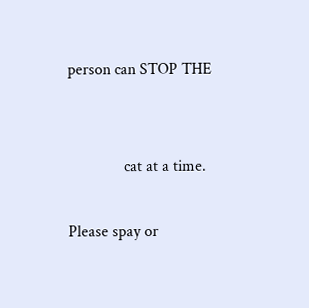person can STOP THE


              cat at a time.

Please spay or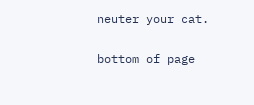neuter your cat.

bottom of page